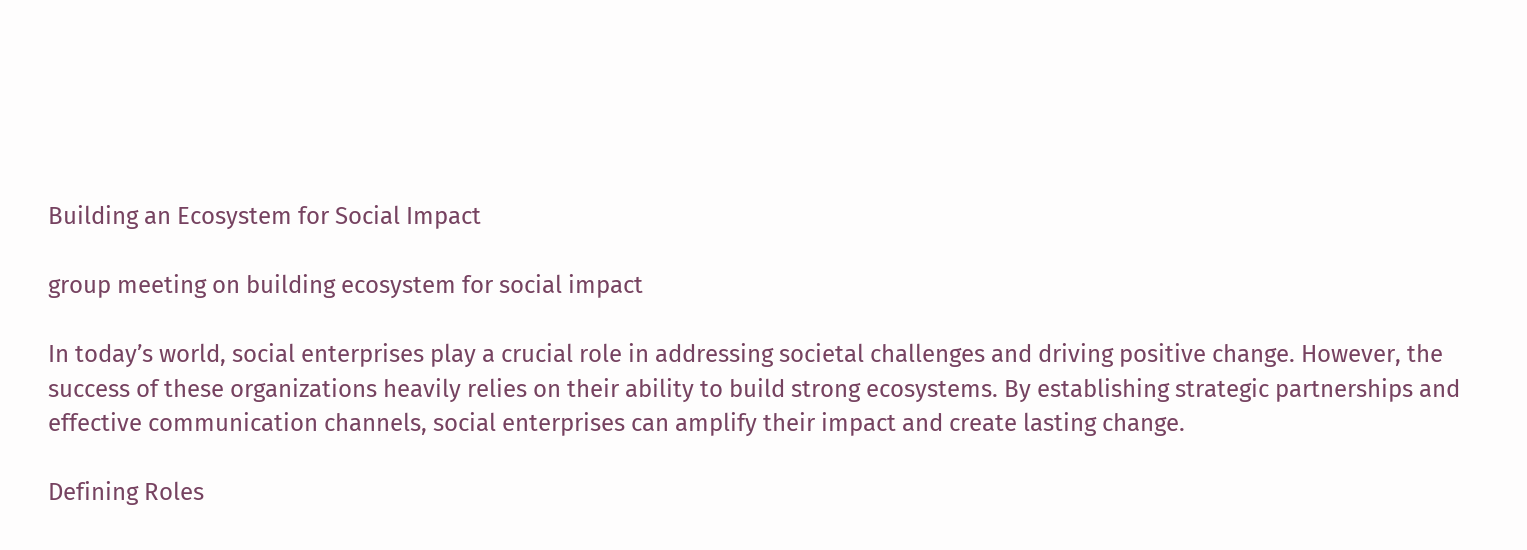Building an Ecosystem for Social Impact

group meeting on building ecosystem for social impact

In today’s world, social enterprises play a crucial role in addressing societal challenges and driving positive change. However, the success of these organizations heavily relies on their ability to build strong ecosystems. By establishing strategic partnerships and effective communication channels, social enterprises can amplify their impact and create lasting change.

Defining Roles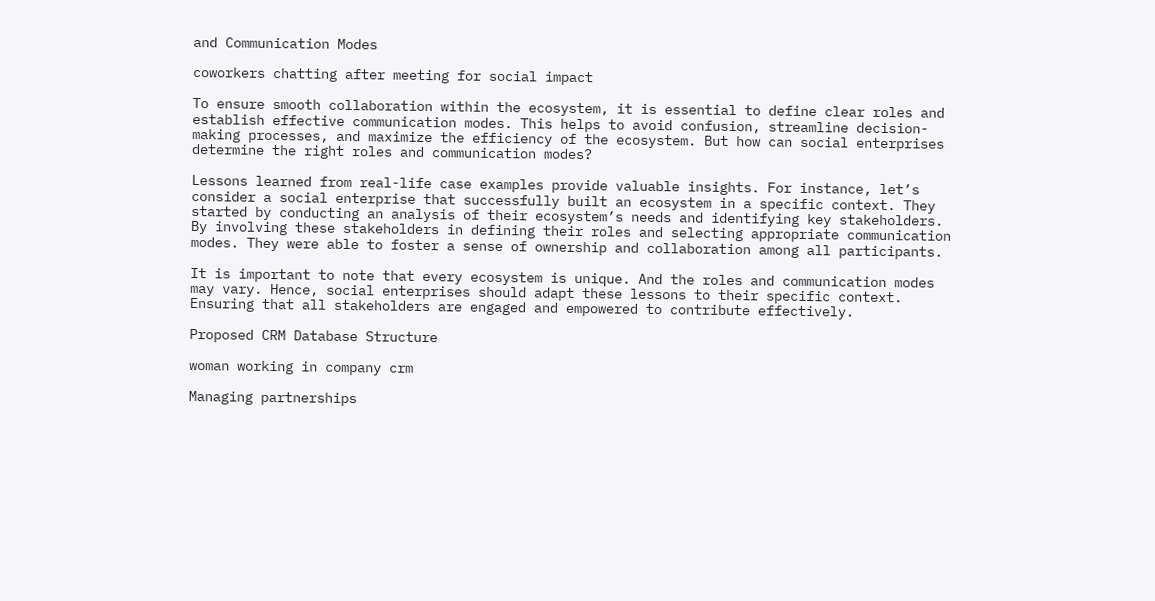and Communication Modes

coworkers chatting after meeting for social impact

To ensure smooth collaboration within the ecosystem, it is essential to define clear roles and establish effective communication modes. This helps to avoid confusion, streamline decision-making processes, and maximize the efficiency of the ecosystem. But how can social enterprises determine the right roles and communication modes?

Lessons learned from real-life case examples provide valuable insights. For instance, let’s consider a social enterprise that successfully built an ecosystem in a specific context. They started by conducting an analysis of their ecosystem’s needs and identifying key stakeholders. By involving these stakeholders in defining their roles and selecting appropriate communication modes. They were able to foster a sense of ownership and collaboration among all participants.

It is important to note that every ecosystem is unique. And the roles and communication modes may vary. Hence, social enterprises should adapt these lessons to their specific context. Ensuring that all stakeholders are engaged and empowered to contribute effectively.

Proposed CRM Database Structure

woman working in company crm

Managing partnerships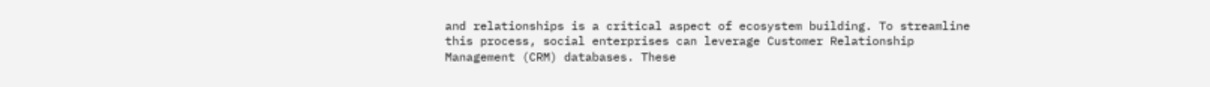and relationships is a critical aspect of ecosystem building. To streamline this process, social enterprises can leverage Customer Relationship Management (CRM) databases. These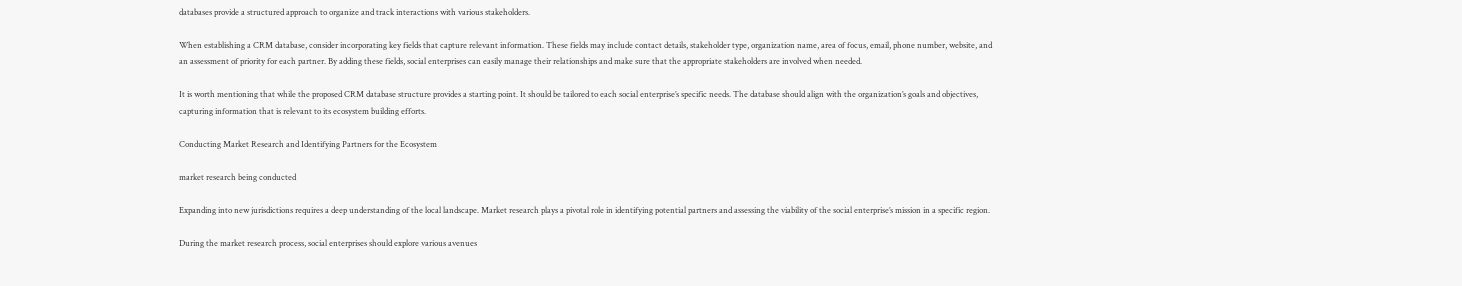databases provide a structured approach to organize and track interactions with various stakeholders.

When establishing a CRM database, consider incorporating key fields that capture relevant information. These fields may include contact details, stakeholder type, organization name, area of focus, email, phone number, website, and an assessment of priority for each partner. By adding these fields, social enterprises can easily manage their relationships and make sure that the appropriate stakeholders are involved when needed.

It is worth mentioning that while the proposed CRM database structure provides a starting point. It should be tailored to each social enterprise’s specific needs. The database should align with the organization’s goals and objectives, capturing information that is relevant to its ecosystem building efforts.

Conducting Market Research and Identifying Partners for the Ecosystem

market research being conducted

Expanding into new jurisdictions requires a deep understanding of the local landscape. Market research plays a pivotal role in identifying potential partners and assessing the viability of the social enterprise’s mission in a specific region.

During the market research process, social enterprises should explore various avenues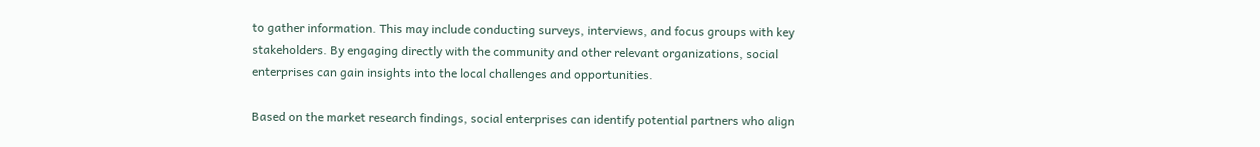to gather information. This may include conducting surveys, interviews, and focus groups with key stakeholders. By engaging directly with the community and other relevant organizations, social enterprises can gain insights into the local challenges and opportunities.

Based on the market research findings, social enterprises can identify potential partners who align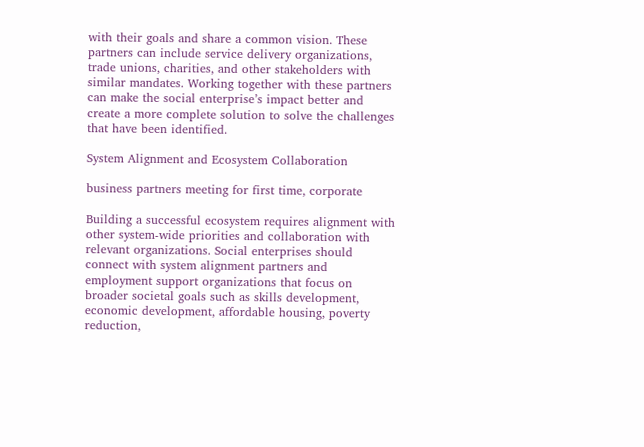with their goals and share a common vision. These partners can include service delivery organizations, trade unions, charities, and other stakeholders with similar mandates. Working together with these partners can make the social enterprise’s impact better and create a more complete solution to solve the challenges that have been identified.

System Alignment and Ecosystem Collaboration

business partners meeting for first time, corporate

Building a successful ecosystem requires alignment with other system-wide priorities and collaboration with relevant organizations. Social enterprises should connect with system alignment partners and employment support organizations that focus on broader societal goals such as skills development, economic development, affordable housing, poverty reduction,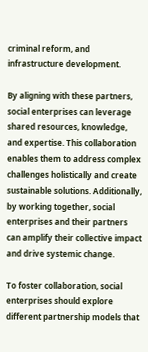criminal reform, and infrastructure development.

By aligning with these partners, social enterprises can leverage shared resources, knowledge, and expertise. This collaboration enables them to address complex challenges holistically and create sustainable solutions. Additionally, by working together, social enterprises and their partners can amplify their collective impact and drive systemic change.

To foster collaboration, social enterprises should explore different partnership models that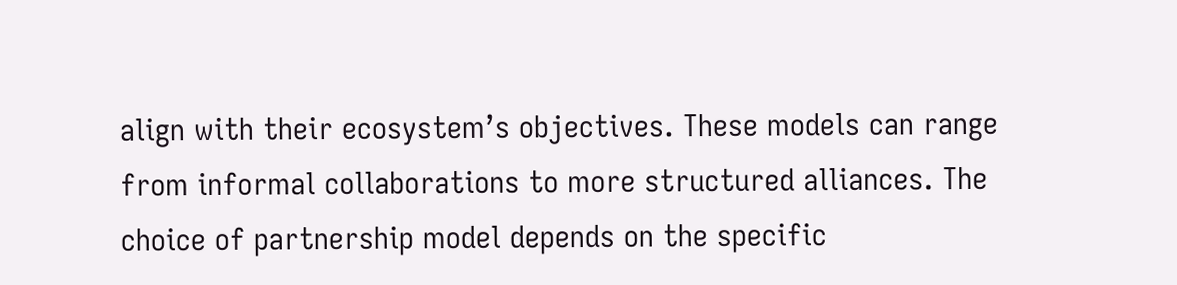align with their ecosystem’s objectives. These models can range from informal collaborations to more structured alliances. The choice of partnership model depends on the specific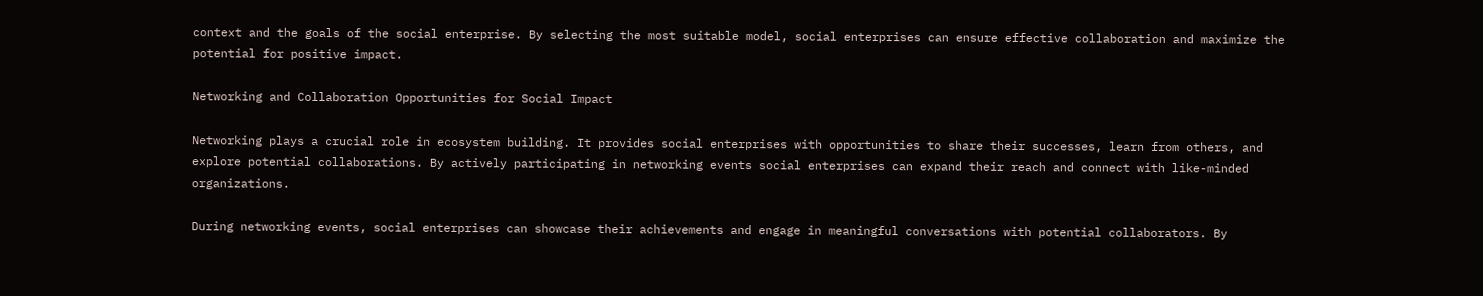context and the goals of the social enterprise. By selecting the most suitable model, social enterprises can ensure effective collaboration and maximize the potential for positive impact.

Networking and Collaboration Opportunities for Social Impact

Networking plays a crucial role in ecosystem building. It provides social enterprises with opportunities to share their successes, learn from others, and explore potential collaborations. By actively participating in networking events social enterprises can expand their reach and connect with like-minded organizations.

During networking events, social enterprises can showcase their achievements and engage in meaningful conversations with potential collaborators. By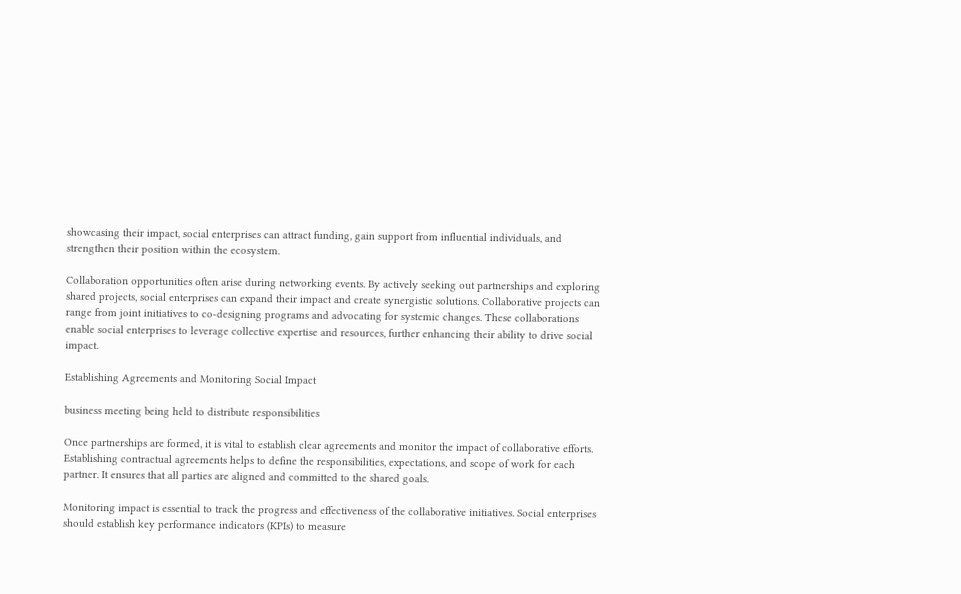showcasing their impact, social enterprises can attract funding, gain support from influential individuals, and strengthen their position within the ecosystem.

Collaboration opportunities often arise during networking events. By actively seeking out partnerships and exploring shared projects, social enterprises can expand their impact and create synergistic solutions. Collaborative projects can range from joint initiatives to co-designing programs and advocating for systemic changes. These collaborations enable social enterprises to leverage collective expertise and resources, further enhancing their ability to drive social impact.

Establishing Agreements and Monitoring Social Impact

business meeting being held to distribute responsibilities

Once partnerships are formed, it is vital to establish clear agreements and monitor the impact of collaborative efforts. Establishing contractual agreements helps to define the responsibilities, expectations, and scope of work for each partner. It ensures that all parties are aligned and committed to the shared goals.

Monitoring impact is essential to track the progress and effectiveness of the collaborative initiatives. Social enterprises should establish key performance indicators (KPIs) to measure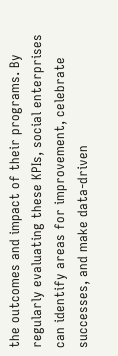the outcomes and impact of their programs. By regularly evaluating these KPIs, social enterprises can identify areas for improvement, celebrate successes, and make data-driven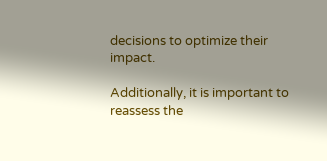decisions to optimize their impact.

Additionally, it is important to reassess the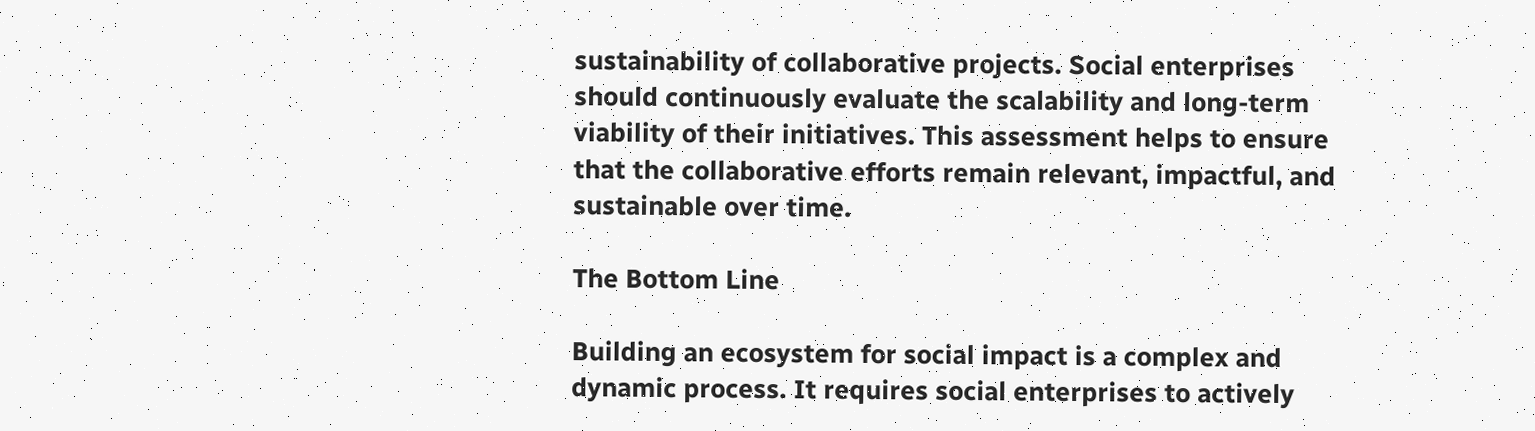sustainability of collaborative projects. Social enterprises should continuously evaluate the scalability and long-term viability of their initiatives. This assessment helps to ensure that the collaborative efforts remain relevant, impactful, and sustainable over time.

The Bottom Line

Building an ecosystem for social impact is a complex and dynamic process. It requires social enterprises to actively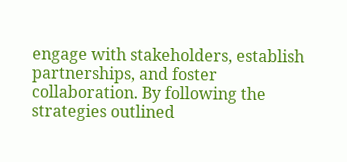engage with stakeholders, establish partnerships, and foster collaboration. By following the strategies outlined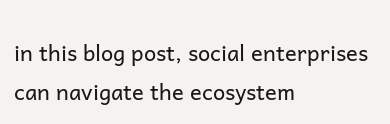in this blog post, social enterprises can navigate the ecosystem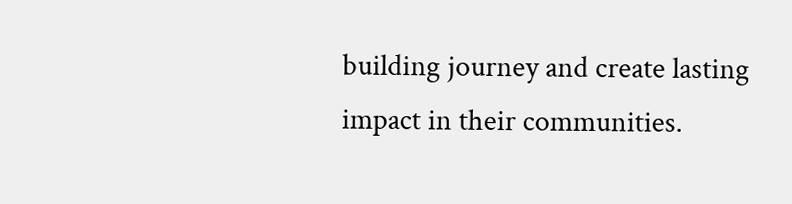building journey and create lasting impact in their communities.